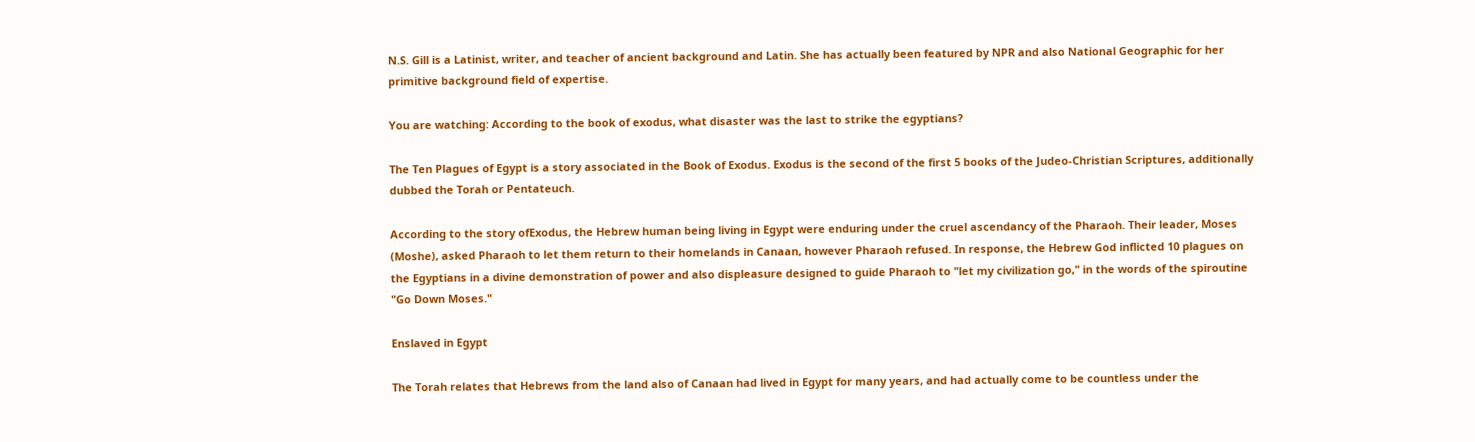N.S. Gill is a Latinist, writer, and teacher of ancient background and Latin. She has actually been featured by NPR and also National Geographic for her primitive background field of expertise.

You are watching: According to the book of exodus, what disaster was the last to strike the egyptians?

The Ten Plagues of Egypt is a story associated in the Book of Exodus. Exodus is the second of the first 5 books of the Judeo-Christian Scriptures, additionally dubbed the Torah or Pentateuch.

According to the story ofExodus, the Hebrew human being living in Egypt were enduring under the cruel ascendancy of the Pharaoh. Their leader, Moses (Moshe), asked Pharaoh to let them return to their homelands in Canaan, however Pharaoh refused. In response, the Hebrew God inflicted 10 plagues on the Egyptians in a divine demonstration of power and also displeasure designed to guide Pharaoh to "let my civilization go," in the words of the spiroutine "Go Down Moses."

Enslaved in Egypt

The Torah relates that Hebrews from the land also of Canaan had lived in Egypt for many years, and had actually come to be countless under the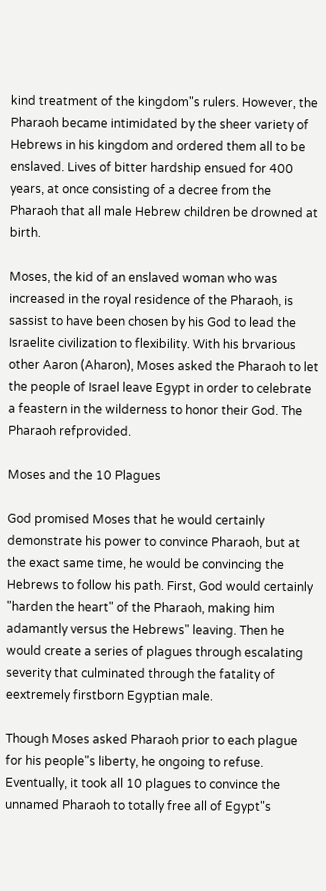kind treatment of the kingdom"s rulers. However, the Pharaoh became intimidated by the sheer variety of Hebrews in his kingdom and ordered them all to be enslaved. Lives of bitter hardship ensued for 400 years, at once consisting of a decree from the Pharaoh that all male Hebrew children be drowned at birth.

Moses, the kid of an enslaved woman who was increased in the royal residence of the Pharaoh, is sassist to have been chosen by his God to lead the Israelite civilization to flexibility. With his brvarious other Aaron (Aharon), Moses asked the Pharaoh to let the people of Israel leave Egypt in order to celebrate a feastern in the wilderness to honor their God. The Pharaoh refprovided.

Moses and the 10 Plagues

God promised Moses that he would certainly demonstrate his power to convince Pharaoh, but at the exact same time, he would be convincing the Hebrews to follow his path. First, God would certainly "harden the heart" of the Pharaoh, making him adamantly versus the Hebrews" leaving. Then he would create a series of plagues through escalating severity that culminated through the fatality of eextremely firstborn Egyptian male.

Though Moses asked Pharaoh prior to each plague for his people"s liberty, he ongoing to refuse. Eventually, it took all 10 plagues to convince the unnamed Pharaoh to totally free all of Egypt"s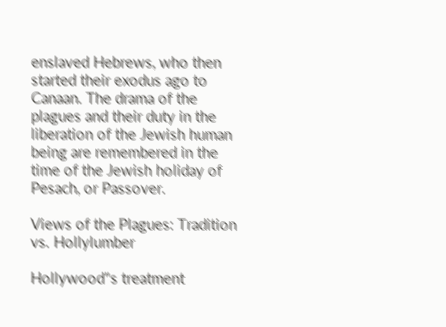enslaved Hebrews, who then started their exodus ago to Canaan. The drama of the plagues and their duty in the liberation of the Jewish human being are remembered in the time of the Jewish holiday of Pesach, or Passover.

Views of the Plagues: Tradition vs. Hollylumber

Hollywood"s treatment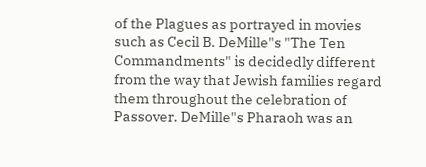of the Plagues as portrayed in movies such as Cecil B. DeMille"s "The Ten Commandments" is decidedly different from the way that Jewish families regard them throughout the celebration of Passover. DeMille"s Pharaoh was an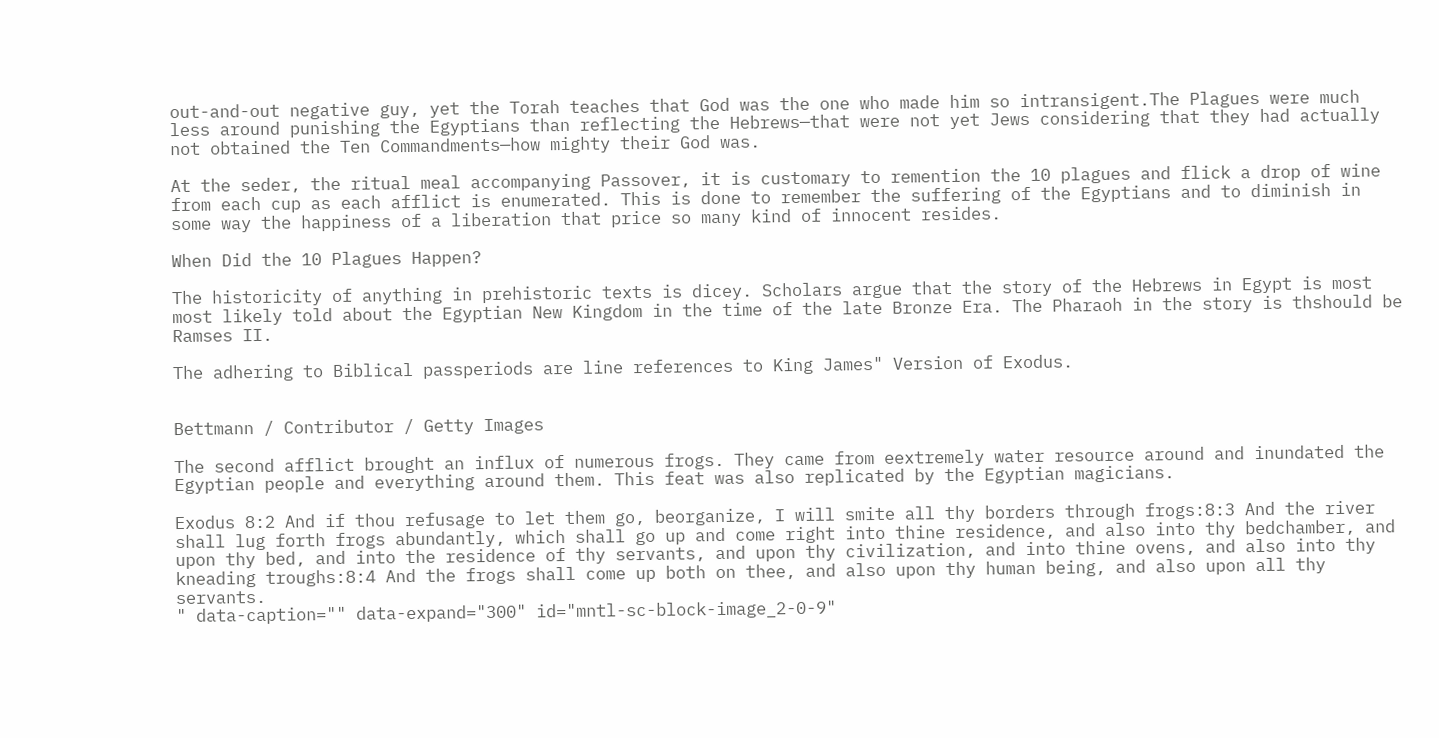out-and-out negative guy, yet the Torah teaches that God was the one who made him so intransigent.The Plagues were much less around punishing the Egyptians than reflecting the Hebrews—that were not yet Jews considering that they had actually not obtained the Ten Commandments—how mighty their God was.

At the seder, the ritual meal accompanying Passover, it is customary to remention the 10 plagues and flick a drop of wine from each cup as each afflict is enumerated. This is done to remember the suffering of the Egyptians and to diminish in some way the happiness of a liberation that price so many kind of innocent resides.

When Did the 10 Plagues Happen?

The historicity of anything in prehistoric texts is dicey. Scholars argue that the story of the Hebrews in Egypt is most most likely told about the Egyptian New Kingdom in the time of the late Bronze Era. The Pharaoh in the story is thshould be Ramses II.

The adhering to Biblical passperiods are line references to King James" Version of Exodus.


Bettmann / Contributor / Getty Images

The second afflict brought an influx of numerous frogs. They came from eextremely water resource around and inundated the Egyptian people and everything around them. This feat was also replicated by the Egyptian magicians.

Exodus 8:2 And if thou refusage to let them go, beorganize, I will smite all thy borders through frogs:8:3 And the river shall lug forth frogs abundantly, which shall go up and come right into thine residence, and also into thy bedchamber, and upon thy bed, and into the residence of thy servants, and upon thy civilization, and into thine ovens, and also into thy kneading troughs:8:4 And the frogs shall come up both on thee, and also upon thy human being, and also upon all thy servants.
" data-caption="" data-expand="300" id="mntl-sc-block-image_2-0-9"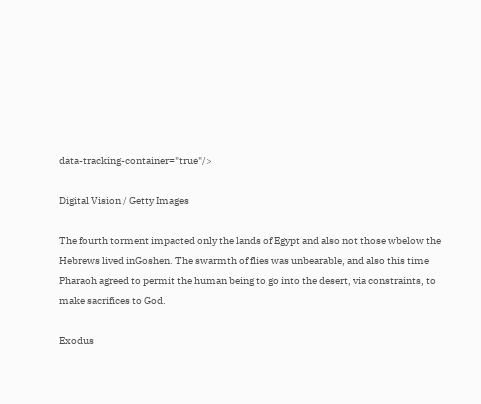data-tracking-container="true"/>

Digital Vision / Getty Images

The fourth torment impacted only the lands of Egypt and also not those wbelow the Hebrews lived inGoshen. The swarmth of flies was unbearable, and also this time Pharaoh agreed to permit the human being to go into the desert, via constraints, to make sacrifices to God.

Exodus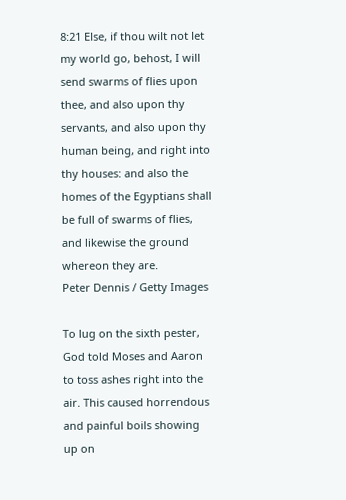8:21 Else, if thou wilt not let my world go, behost, I will send swarms of flies upon thee, and also upon thy servants, and also upon thy human being, and right into thy houses: and also the homes of the Egyptians shall be full of swarms of flies, and likewise the ground whereon they are.
Peter Dennis / Getty Images

To lug on the sixth pester, God told Moses and Aaron to toss ashes right into the air. This caused horrendous and painful boils showing up on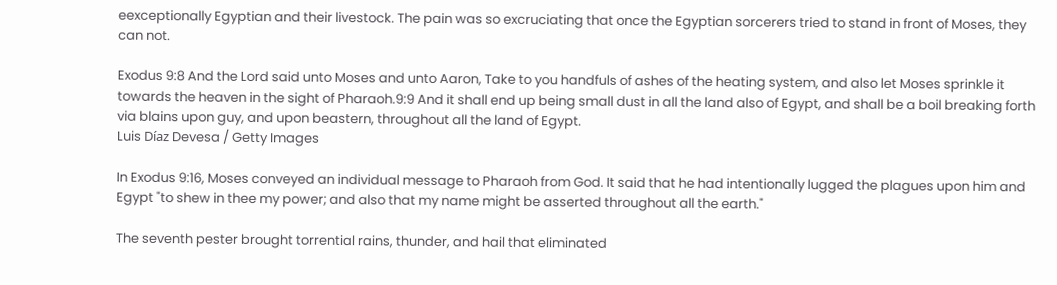eexceptionally Egyptian and their livestock. The pain was so excruciating that once the Egyptian sorcerers tried to stand in front of Moses, they can not.

Exodus 9:8 And the Lord said unto Moses and unto Aaron, Take to you handfuls of ashes of the heating system, and also let Moses sprinkle it towards the heaven in the sight of Pharaoh.9:9 And it shall end up being small dust in all the land also of Egypt, and shall be a boil breaking forth via blains upon guy, and upon beastern, throughout all the land of Egypt.
Luis Díaz Devesa / Getty Images

In Exodus 9:16, Moses conveyed an individual message to Pharaoh from God. It said that he had intentionally lugged the plagues upon him and Egypt "to shew in thee my power; and also that my name might be asserted throughout all the earth."

The seventh pester brought torrential rains, thunder, and hail that eliminated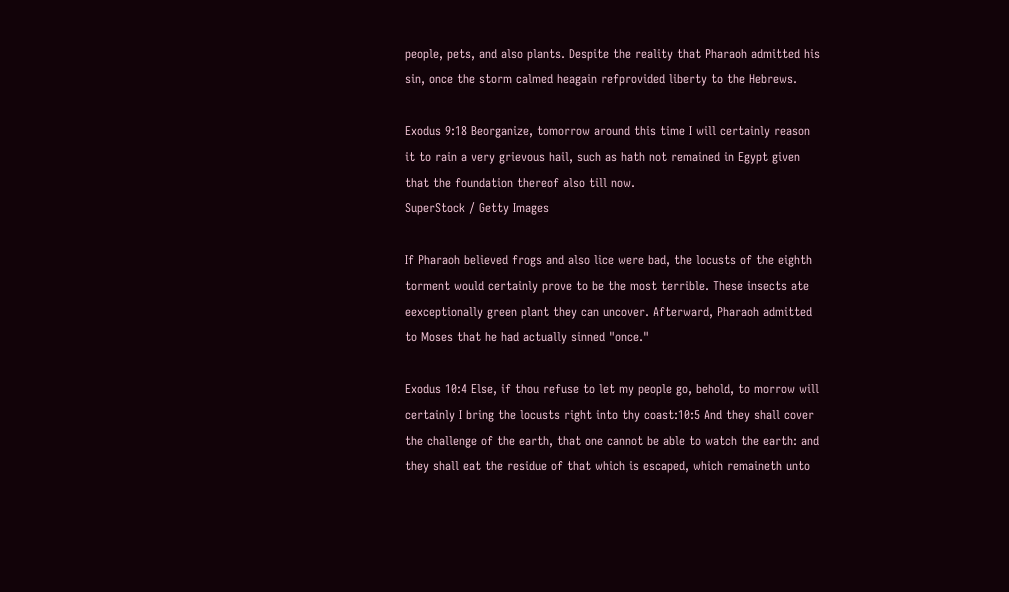people, pets, and also plants. Despite the reality that Pharaoh admitted his sin, once the storm calmed heagain refprovided liberty to the Hebrews.

Exodus 9:18 Beorganize, tomorrow around this time I will certainly reason it to rain a very grievous hail, such as hath not remained in Egypt given that the foundation thereof also till now.
SuperStock / Getty Images

If Pharaoh believed frogs and also lice were bad, the locusts of the eighth torment would certainly prove to be the most terrible. These insects ate eexceptionally green plant they can uncover. Afterward, Pharaoh admitted to Moses that he had actually sinned "once."

Exodus 10:4 Else, if thou refuse to let my people go, behold, to morrow will certainly I bring the locusts right into thy coast:10:5 And they shall cover the challenge of the earth, that one cannot be able to watch the earth: and they shall eat the residue of that which is escaped, which remaineth unto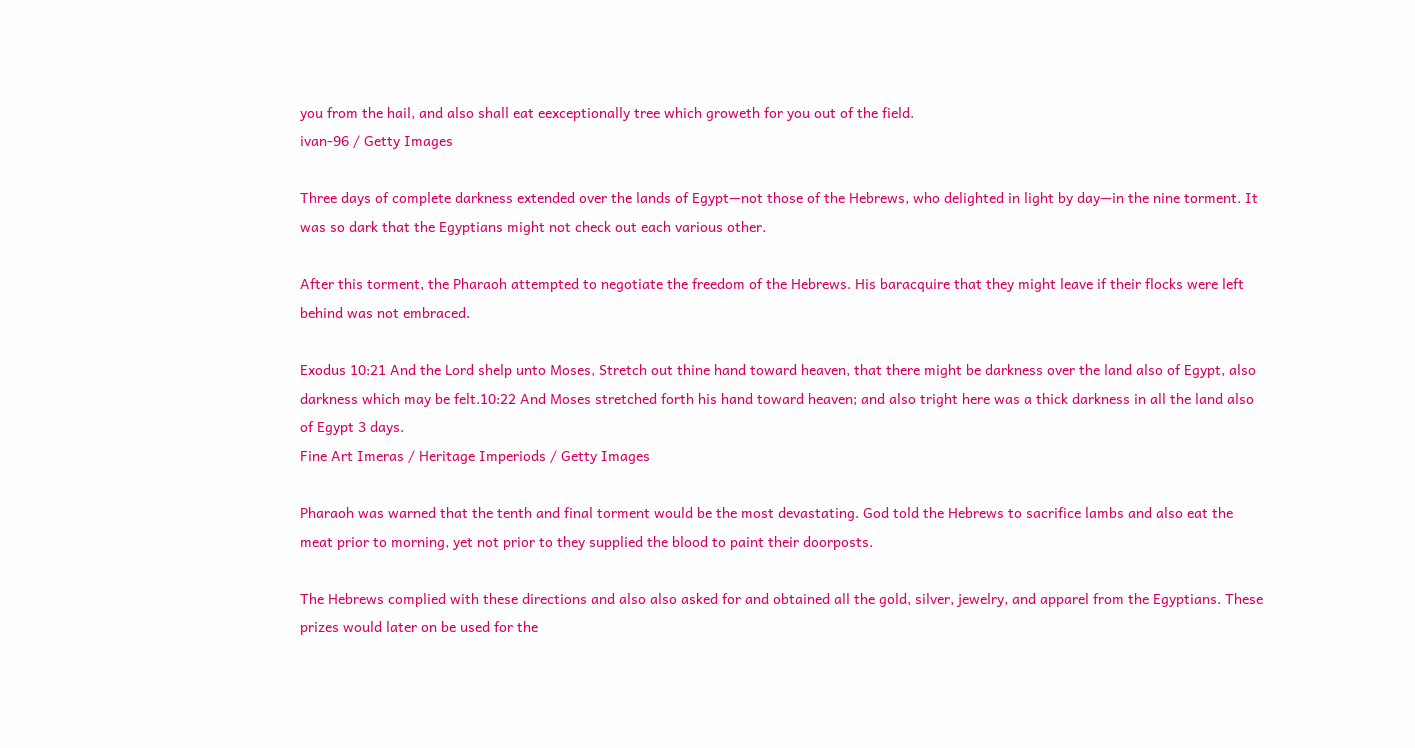you from the hail, and also shall eat eexceptionally tree which groweth for you out of the field.
ivan-96 / Getty Images

Three days of complete darkness extended over the lands of Egypt—not those of the Hebrews, who delighted in light by day—in the nine torment. It was so dark that the Egyptians might not check out each various other.

After this torment, the Pharaoh attempted to negotiate the freedom of the Hebrews. His baracquire that they might leave if their flocks were left behind was not embraced.

Exodus 10:21 And the Lord shelp unto Moses, Stretch out thine hand toward heaven, that there might be darkness over the land also of Egypt, also darkness which may be felt.10:22 And Moses stretched forth his hand toward heaven; and also tright here was a thick darkness in all the land also of Egypt 3 days.
Fine Art Imeras / Heritage Imperiods / Getty Images

Pharaoh was warned that the tenth and final torment would be the most devastating. God told the Hebrews to sacrifice lambs and also eat the meat prior to morning, yet not prior to they supplied the blood to paint their doorposts.

The Hebrews complied with these directions and also also asked for and obtained all the gold, silver, jewelry, and apparel from the Egyptians. These prizes would later on be used for the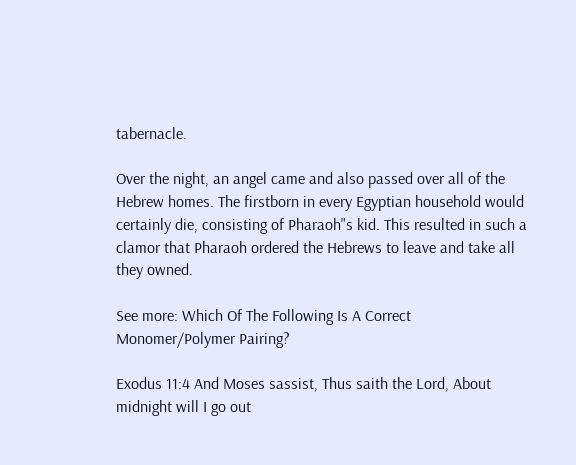tabernacle.

Over the night, an angel came and also passed over all of the Hebrew homes. The firstborn in every Egyptian household would certainly die, consisting of Pharaoh"s kid. This resulted in such a clamor that Pharaoh ordered the Hebrews to leave and take all they owned.

See more: Which Of The Following Is A Correct Monomer/Polymer Pairing?

Exodus 11:4 And Moses sassist, Thus saith the Lord, About midnight will I go out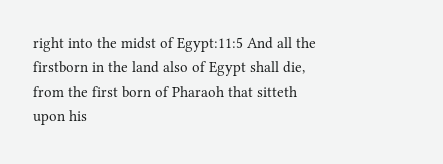right into the midst of Egypt:11:5 And all the firstborn in the land also of Egypt shall die, from the first born of Pharaoh that sitteth upon his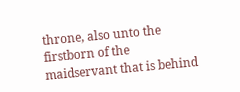throne, also unto the firstborn of the maidservant that is behind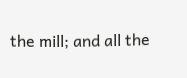the mill; and all the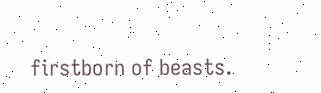firstborn of beasts.